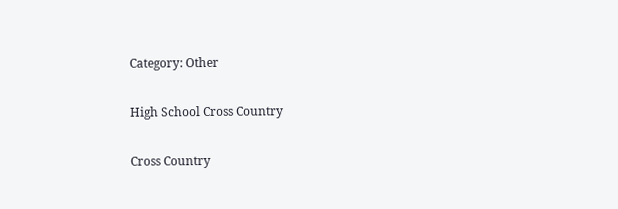Category: Other

High School Cross Country

Cross Country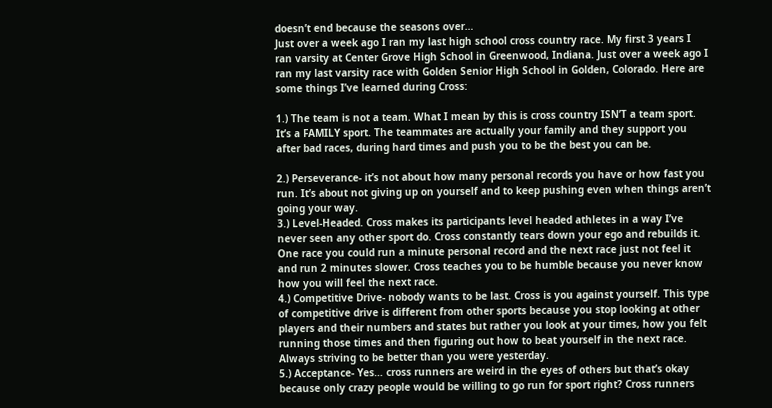doesn’t end because the seasons over…
Just over a week ago I ran my last high school cross country race. My first 3 years I ran varsity at Center Grove High School in Greenwood, Indiana. Just over a week ago I ran my last varsity race with Golden Senior High School in Golden, Colorado. Here are some things I’ve learned during Cross:

1.) The team is not a team. What I mean by this is cross country ISN’T a team sport. It’s a FAMILY sport. The teammates are actually your family and they support you after bad races, during hard times and push you to be the best you can be.

2.) Perseverance- it’s not about how many personal records you have or how fast you run. It’s about not giving up on yourself and to keep pushing even when things aren’t going your way.
3.) Level-Headed. Cross makes its participants level headed athletes in a way I’ve never seen any other sport do. Cross constantly tears down your ego and rebuilds it. One race you could run a minute personal record and the next race just not feel it and run 2 minutes slower. Cross teaches you to be humble because you never know how you will feel the next race.
4.) Competitive Drive- nobody wants to be last. Cross is you against yourself. This type of competitive drive is different from other sports because you stop looking at other players and their numbers and states but rather you look at your times, how you felt running those times and then figuring out how to beat yourself in the next race. Always striving to be better than you were yesterday.
5.) Acceptance- Yes… cross runners are weird in the eyes of others but that’s okay because only crazy people would be willing to go run for sport right? Cross runners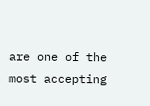are one of the most accepting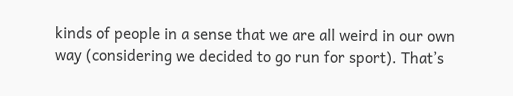kinds of people in a sense that we are all weird in our own way (considering we decided to go run for sport). That’s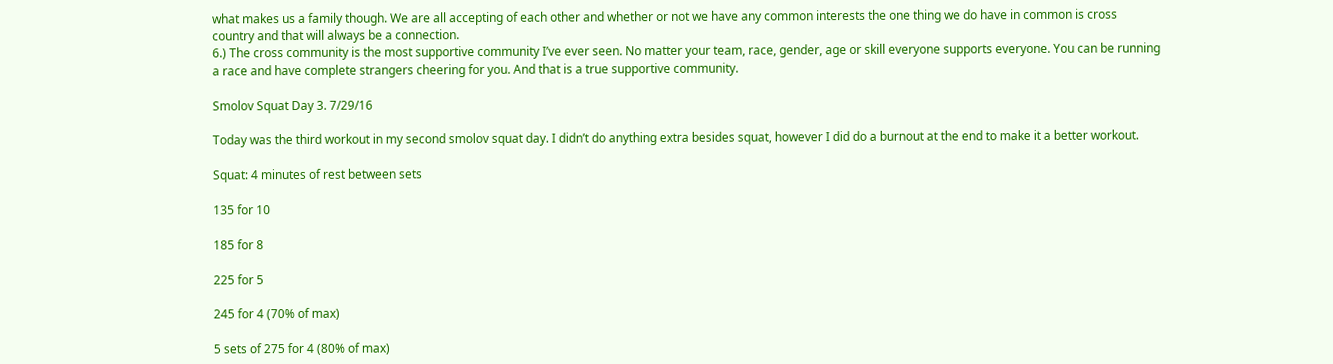what makes us a family though. We are all accepting of each other and whether or not we have any common interests the one thing we do have in common is cross country and that will always be a connection.
6.) The cross community is the most supportive community I’ve ever seen. No matter your team, race, gender, age or skill everyone supports everyone. You can be running a race and have complete strangers cheering for you. And that is a true supportive community.

Smolov Squat Day 3. 7/29/16

Today was the third workout in my second smolov squat day. I didn’t do anything extra besides squat, however I did do a burnout at the end to make it a better workout.

Squat: 4 minutes of rest between sets

135 for 10

185 for 8

225 for 5

245 for 4 (70% of max)

5 sets of 275 for 4 (80% of max)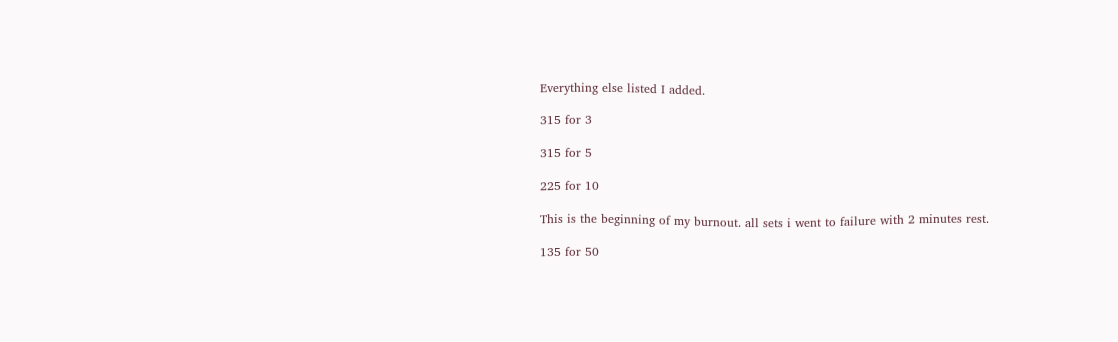Everything else listed I added.

315 for 3

315 for 5

225 for 10

This is the beginning of my burnout. all sets i went to failure with 2 minutes rest.

135 for 50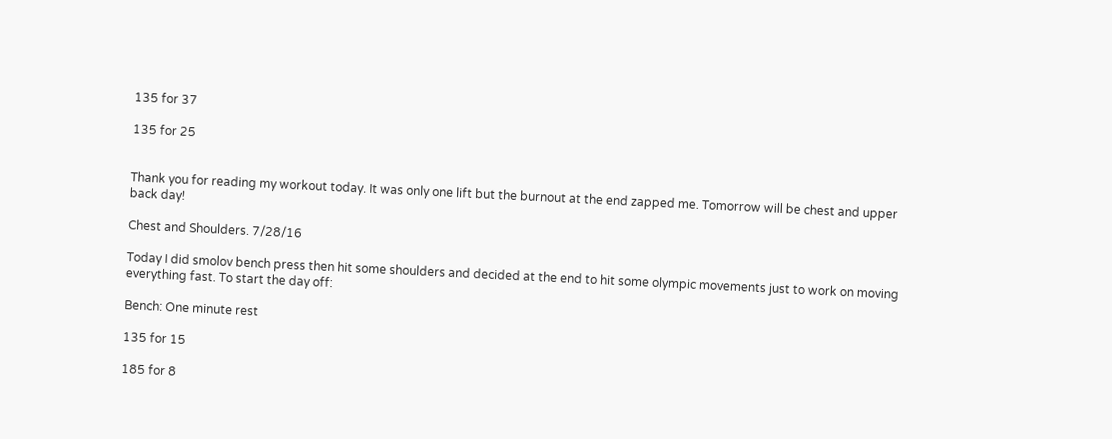135 for 37

135 for 25


Thank you for reading my workout today. It was only one lift but the burnout at the end zapped me. Tomorrow will be chest and upper back day!

Chest and Shoulders. 7/28/16

Today I did smolov bench press then hit some shoulders and decided at the end to hit some olympic movements just to work on moving everything fast. To start the day off:

Bench: One minute rest

135 for 15

185 for 8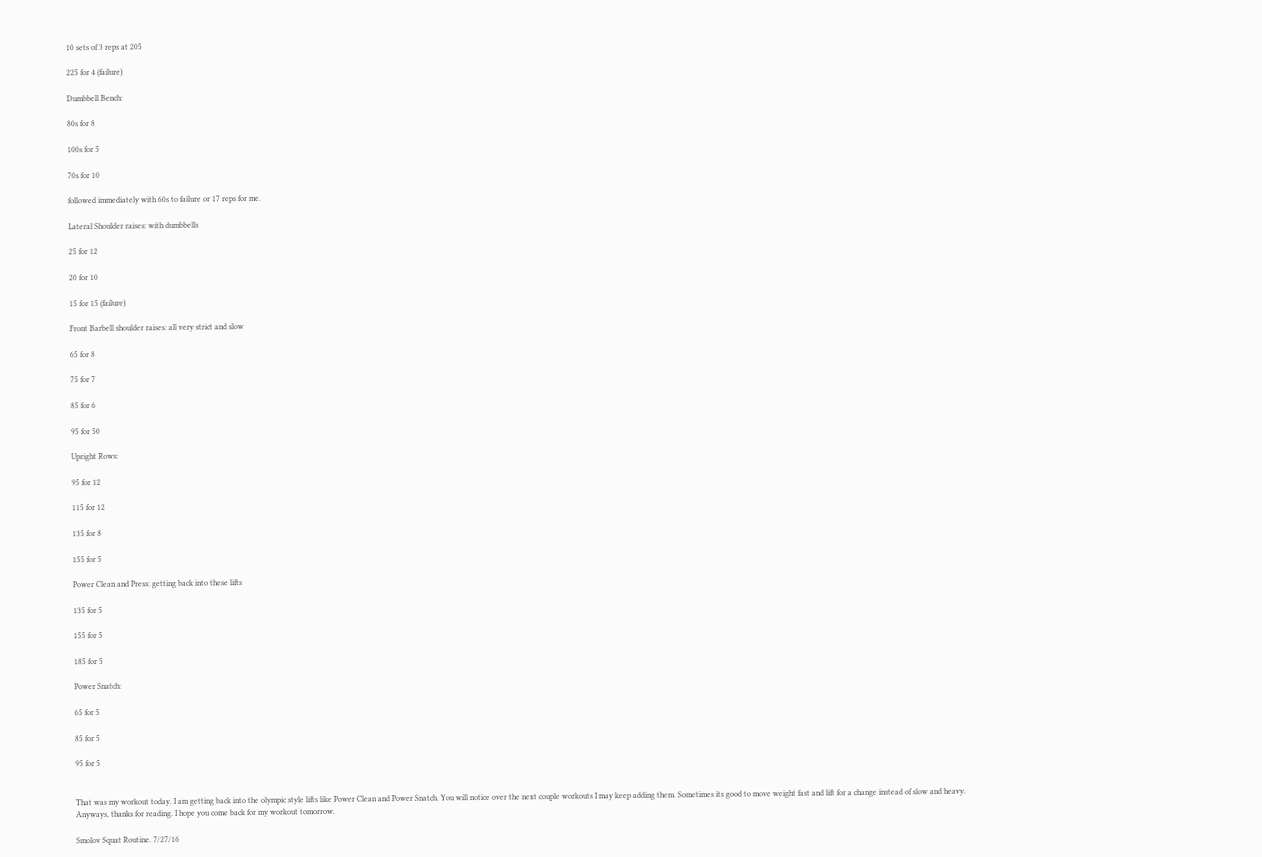10 sets of 3 reps at 205

225 for 4 (failure)

Dumbbell Bench:

80s for 8

100s for 5

70s for 10

followed immediately with 60s to failure or 17 reps for me.

Lateral Shoulder raises: with dumbbells

25 for 12

20 for 10

15 for 15 (failure)

Front Barbell shoulder raises: all very strict and slow

65 for 8

75 for 7

85 for 6

95 for 50

Upright Rows:

95 for 12

115 for 12

135 for 8

155 for 5

Power Clean and Press: getting back into these lifts

135 for 5

155 for 5

185 for 5

Power Snatch:

65 for 5

85 for 5

95 for 5


That was my workout today. I am getting back into the olympic style lifts like Power Clean and Power Snatch. You will notice over the next couple workouts I may keep adding them. Sometimes its good to move weight fast and lift for a change instead of slow and heavy. Anyways, thanks for reading. I hope you come back for my workout tomorrow.

Smolov Squat Routine. 7/27/16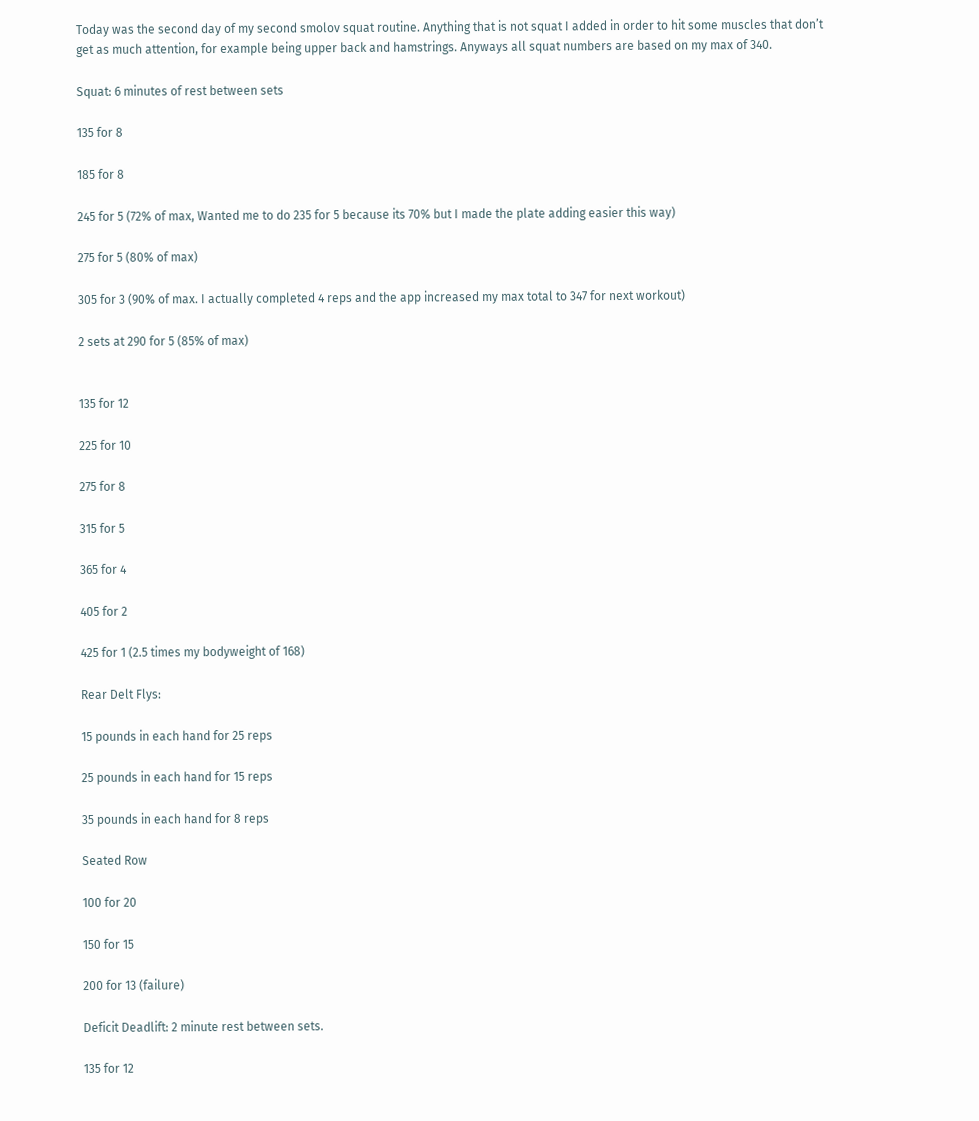Today was the second day of my second smolov squat routine. Anything that is not squat I added in order to hit some muscles that don’t get as much attention, for example being upper back and hamstrings. Anyways all squat numbers are based on my max of 340.

Squat: 6 minutes of rest between sets

135 for 8

185 for 8

245 for 5 (72% of max, Wanted me to do 235 for 5 because its 70% but I made the plate adding easier this way)

275 for 5 (80% of max)

305 for 3 (90% of max. I actually completed 4 reps and the app increased my max total to 347 for next workout)

2 sets at 290 for 5 (85% of max)


135 for 12

225 for 10

275 for 8

315 for 5

365 for 4

405 for 2

425 for 1 (2.5 times my bodyweight of 168)

Rear Delt Flys:

15 pounds in each hand for 25 reps

25 pounds in each hand for 15 reps

35 pounds in each hand for 8 reps

Seated Row

100 for 20

150 for 15

200 for 13 (failure)

Deficit Deadlift: 2 minute rest between sets.

135 for 12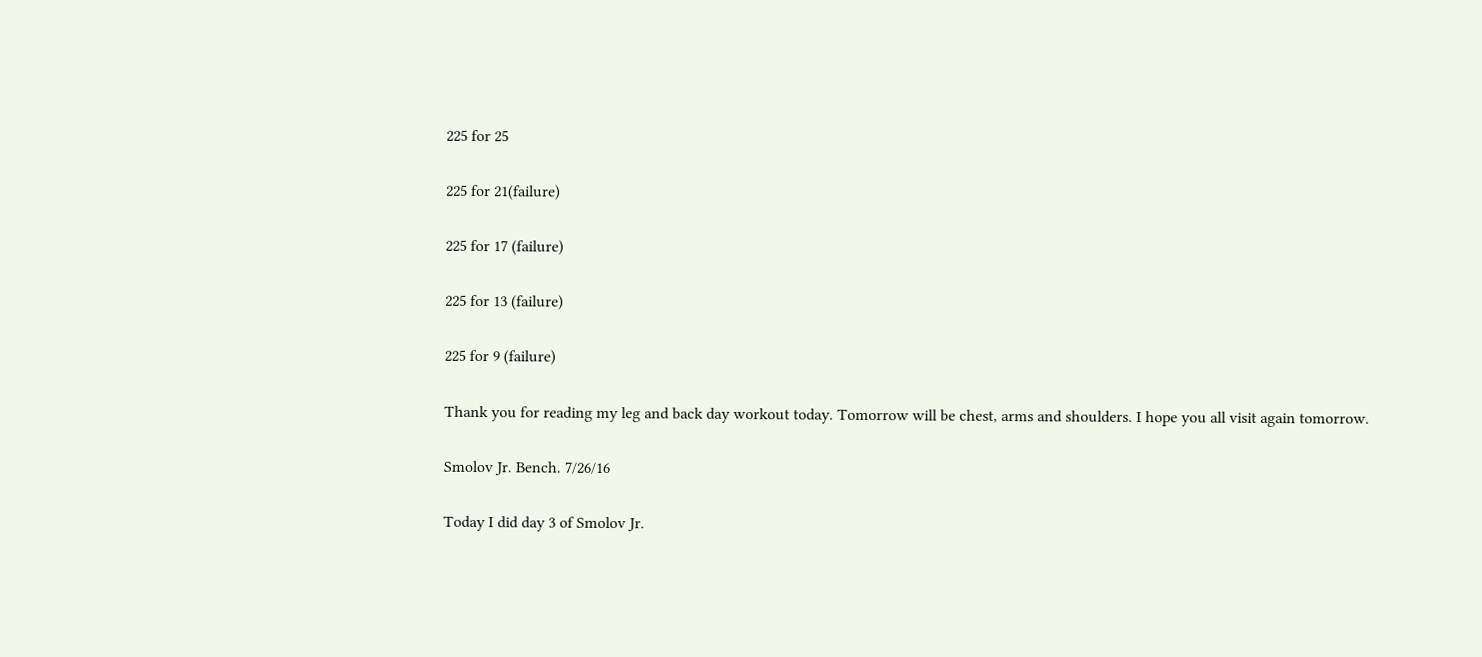225 for 25

225 for 21(failure)

225 for 17 (failure)

225 for 13 (failure)

225 for 9 (failure)

Thank you for reading my leg and back day workout today. Tomorrow will be chest, arms and shoulders. I hope you all visit again tomorrow.

Smolov Jr. Bench. 7/26/16

Today I did day 3 of Smolov Jr.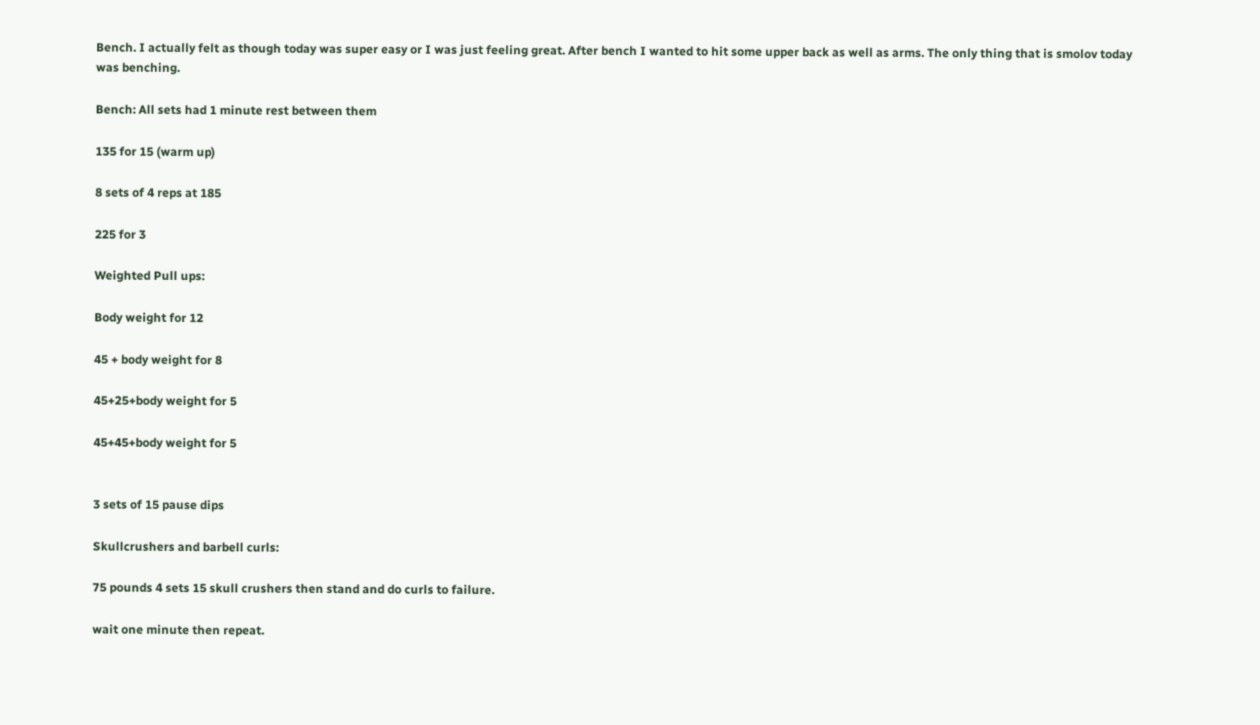Bench. I actually felt as though today was super easy or I was just feeling great. After bench I wanted to hit some upper back as well as arms. The only thing that is smolov today was benching.

Bench: All sets had 1 minute rest between them

135 for 15 (warm up)

8 sets of 4 reps at 185

225 for 3

Weighted Pull ups:

Body weight for 12

45 + body weight for 8

45+25+body weight for 5

45+45+body weight for 5


3 sets of 15 pause dips

Skullcrushers and barbell curls:

75 pounds 4 sets 15 skull crushers then stand and do curls to failure.

wait one minute then repeat.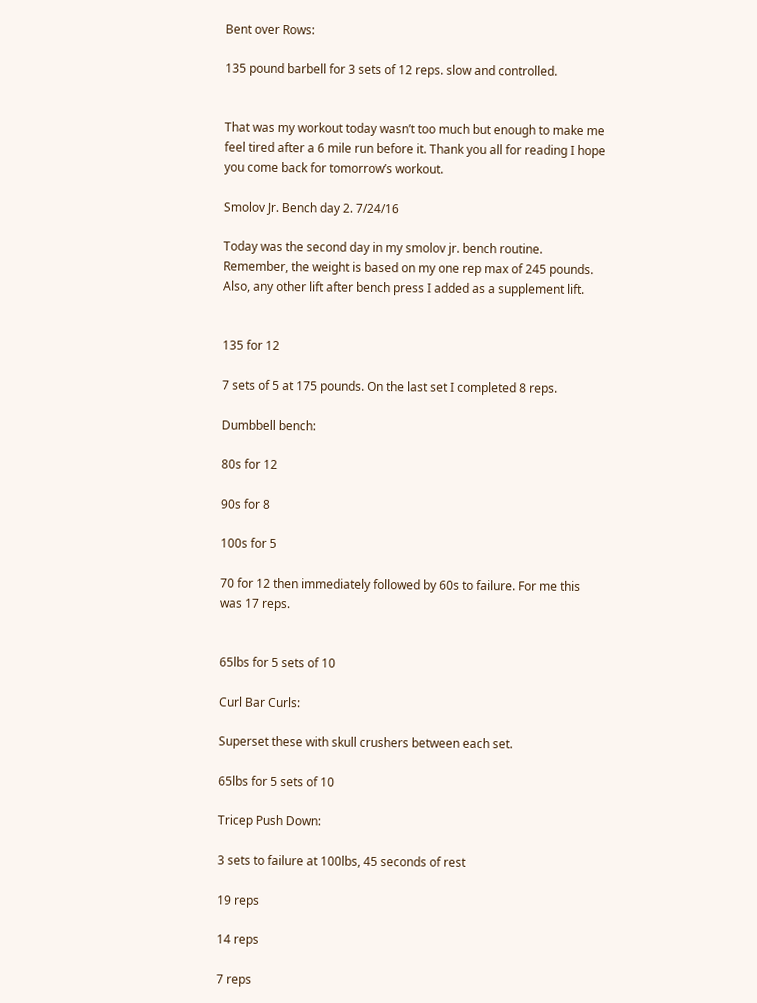Bent over Rows:

135 pound barbell for 3 sets of 12 reps. slow and controlled.


That was my workout today wasn’t too much but enough to make me feel tired after a 6 mile run before it. Thank you all for reading I hope you come back for tomorrow’s workout.

Smolov Jr. Bench day 2. 7/24/16

Today was the second day in my smolov jr. bench routine. Remember, the weight is based on my one rep max of 245 pounds. Also, any other lift after bench press I added as a supplement lift.


135 for 12

7 sets of 5 at 175 pounds. On the last set I completed 8 reps.

Dumbbell bench:

80s for 12

90s for 8

100s for 5

70 for 12 then immediately followed by 60s to failure. For me this was 17 reps.


65lbs for 5 sets of 10

Curl Bar Curls:

Superset these with skull crushers between each set.

65lbs for 5 sets of 10

Tricep Push Down:

3 sets to failure at 100lbs, 45 seconds of rest

19 reps

14 reps

7 reps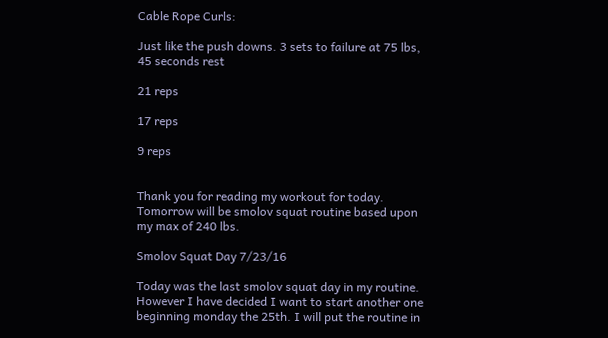Cable Rope Curls:

Just like the push downs. 3 sets to failure at 75 lbs, 45 seconds rest

21 reps

17 reps

9 reps


Thank you for reading my workout for today. Tomorrow will be smolov squat routine based upon my max of 240 lbs.

Smolov Squat Day 7/23/16

Today was the last smolov squat day in my routine. However I have decided I want to start another one beginning monday the 25th. I will put the routine in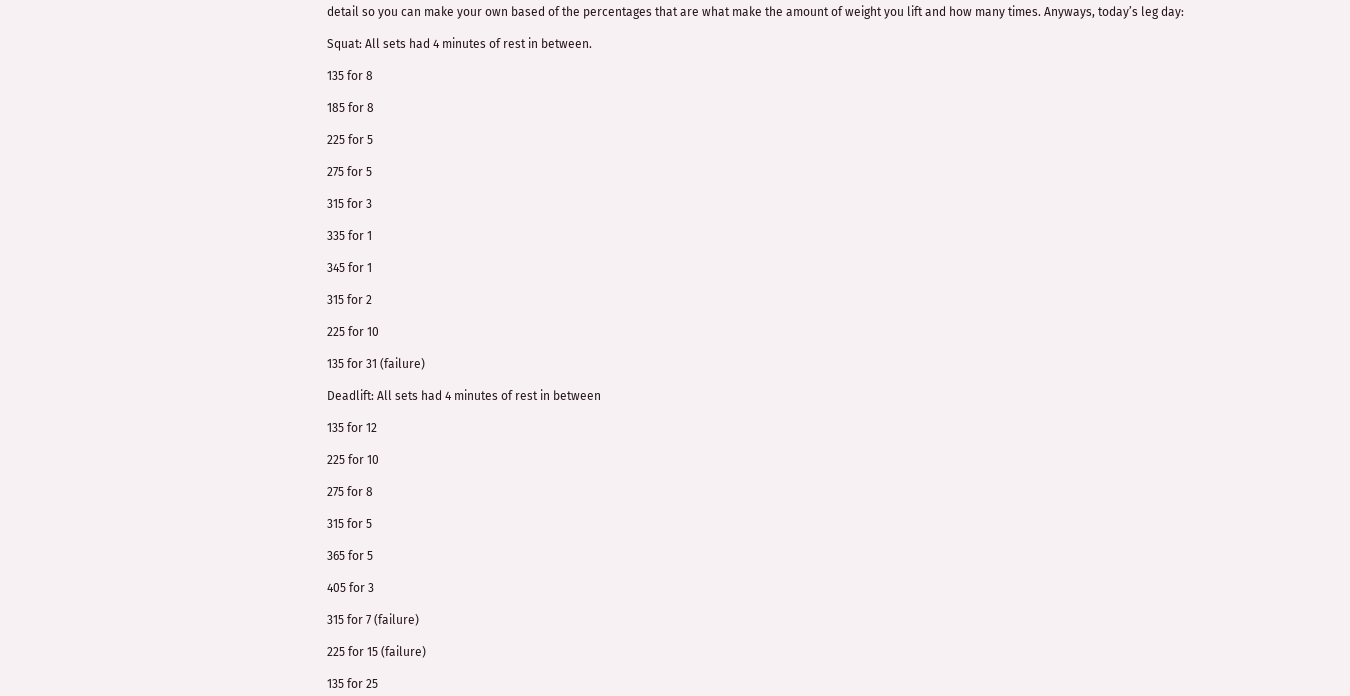detail so you can make your own based of the percentages that are what make the amount of weight you lift and how many times. Anyways, today’s leg day:

Squat: All sets had 4 minutes of rest in between.

135 for 8

185 for 8

225 for 5

275 for 5

315 for 3

335 for 1

345 for 1

315 for 2

225 for 10

135 for 31 (failure)

Deadlift: All sets had 4 minutes of rest in between

135 for 12

225 for 10

275 for 8

315 for 5

365 for 5

405 for 3

315 for 7 (failure)

225 for 15 (failure)

135 for 25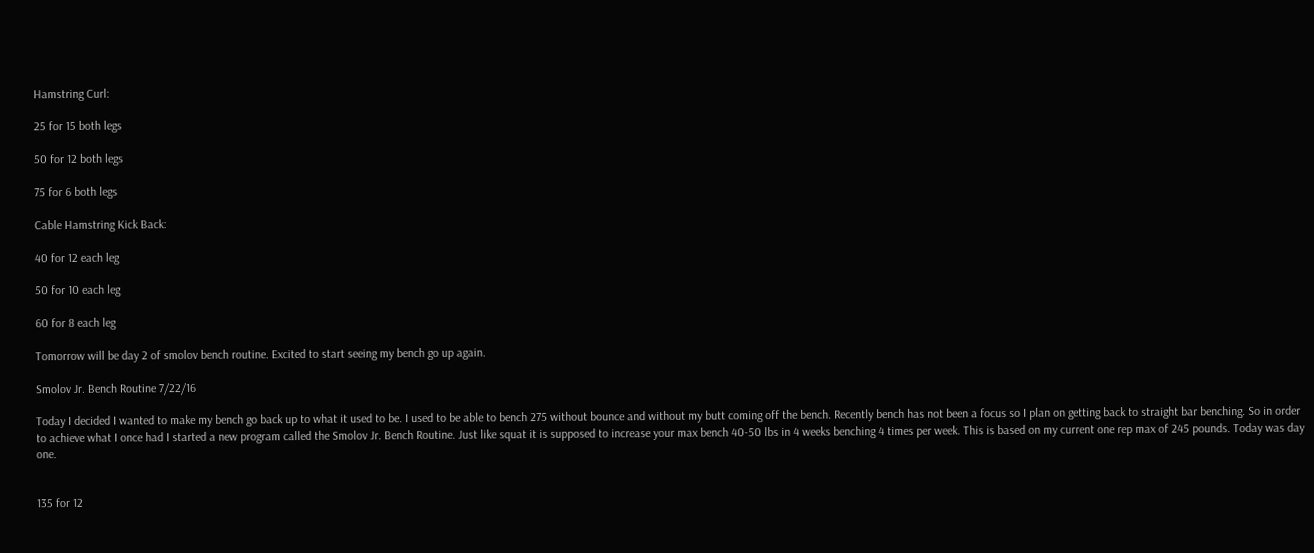Hamstring Curl:

25 for 15 both legs

50 for 12 both legs

75 for 6 both legs

Cable Hamstring Kick Back:

40 for 12 each leg

50 for 10 each leg

60 for 8 each leg

Tomorrow will be day 2 of smolov bench routine. Excited to start seeing my bench go up again.

Smolov Jr. Bench Routine 7/22/16

Today I decided I wanted to make my bench go back up to what it used to be. I used to be able to bench 275 without bounce and without my butt coming off the bench. Recently bench has not been a focus so I plan on getting back to straight bar benching. So in order to achieve what I once had I started a new program called the Smolov Jr. Bench Routine. Just like squat it is supposed to increase your max bench 40-50 lbs in 4 weeks benching 4 times per week. This is based on my current one rep max of 245 pounds. Today was day one.


135 for 12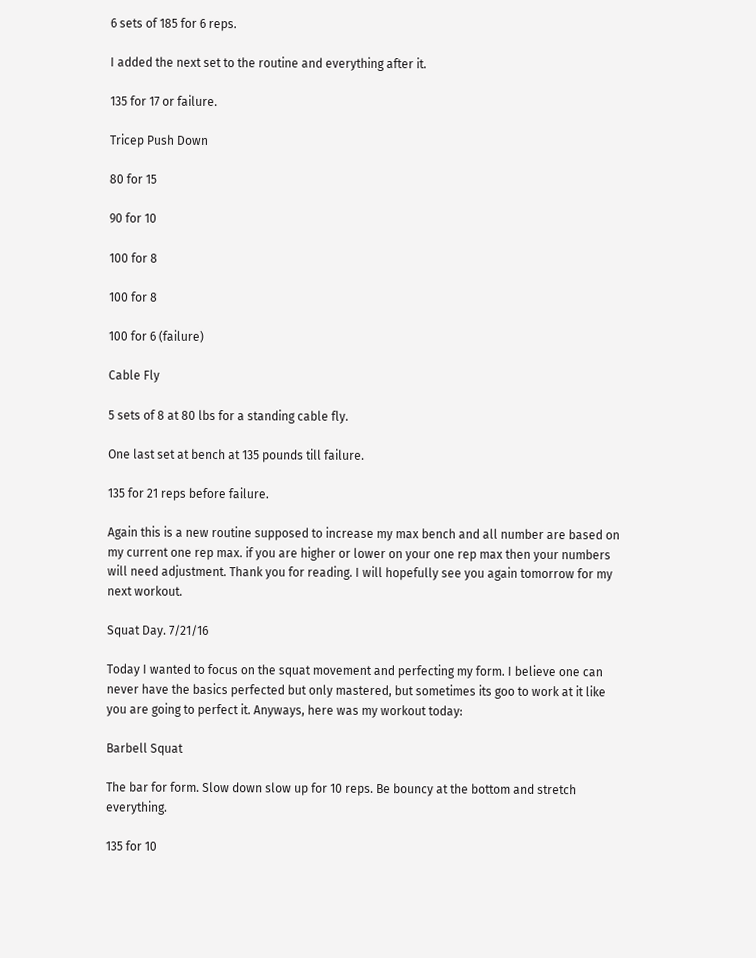6 sets of 185 for 6 reps.

I added the next set to the routine and everything after it.

135 for 17 or failure.

Tricep Push Down

80 for 15

90 for 10

100 for 8

100 for 8

100 for 6 (failure)

Cable Fly

5 sets of 8 at 80 lbs for a standing cable fly.

One last set at bench at 135 pounds till failure.

135 for 21 reps before failure.

Again this is a new routine supposed to increase my max bench and all number are based on my current one rep max. if you are higher or lower on your one rep max then your numbers will need adjustment. Thank you for reading. I will hopefully see you again tomorrow for my next workout.

Squat Day. 7/21/16

Today I wanted to focus on the squat movement and perfecting my form. I believe one can never have the basics perfected but only mastered, but sometimes its goo to work at it like you are going to perfect it. Anyways, here was my workout today:

Barbell Squat

The bar for form. Slow down slow up for 10 reps. Be bouncy at the bottom and stretch everything.

135 for 10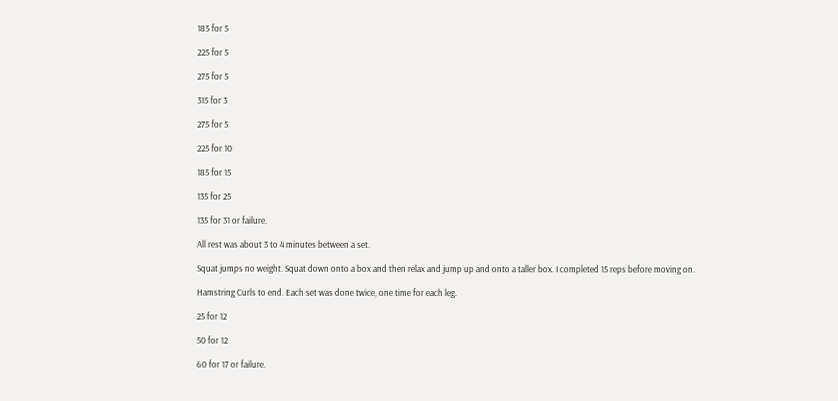185 for 5

225 for 5

275 for 5

315 for 3

275 for 5

225 for 10

185 for 15

135 for 25

135 for 31 or failure.

All rest was about 3 to 4 minutes between a set.

Squat jumps no weight. Squat down onto a box and then relax and jump up and onto a taller box. I completed 15 reps before moving on.

Hamstring Curls to end. Each set was done twice, one time for each leg.

25 for 12

50 for 12

60 for 17 or failure.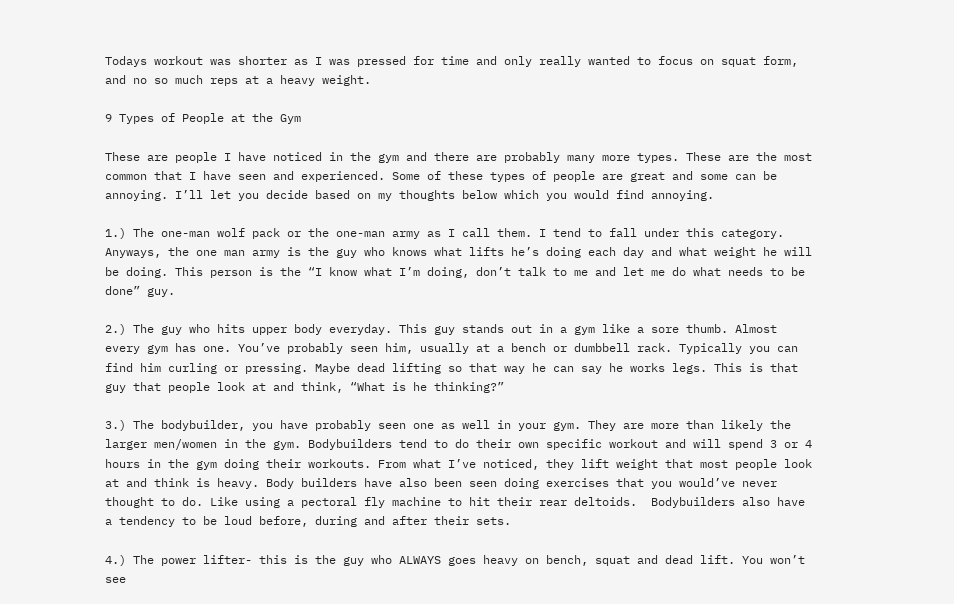Todays workout was shorter as I was pressed for time and only really wanted to focus on squat form, and no so much reps at a heavy weight.

9 Types of People at the Gym

These are people I have noticed in the gym and there are probably many more types. These are the most common that I have seen and experienced. Some of these types of people are great and some can be annoying. I’ll let you decide based on my thoughts below which you would find annoying.

1.) The one-man wolf pack or the one-man army as I call them. I tend to fall under this category. Anyways, the one man army is the guy who knows what lifts he’s doing each day and what weight he will be doing. This person is the “I know what I’m doing, don’t talk to me and let me do what needs to be done” guy.

2.) The guy who hits upper body everyday. This guy stands out in a gym like a sore thumb. Almost every gym has one. You’ve probably seen him, usually at a bench or dumbbell rack. Typically you can find him curling or pressing. Maybe dead lifting so that way he can say he works legs. This is that guy that people look at and think, “What is he thinking?”

3.) The bodybuilder, you have probably seen one as well in your gym. They are more than likely the larger men/women in the gym. Bodybuilders tend to do their own specific workout and will spend 3 or 4 hours in the gym doing their workouts. From what I’ve noticed, they lift weight that most people look at and think is heavy. Body builders have also been seen doing exercises that you would’ve never thought to do. Like using a pectoral fly machine to hit their rear deltoids.  Bodybuilders also have a tendency to be loud before, during and after their sets.

4.) The power lifter- this is the guy who ALWAYS goes heavy on bench, squat and dead lift. You won’t see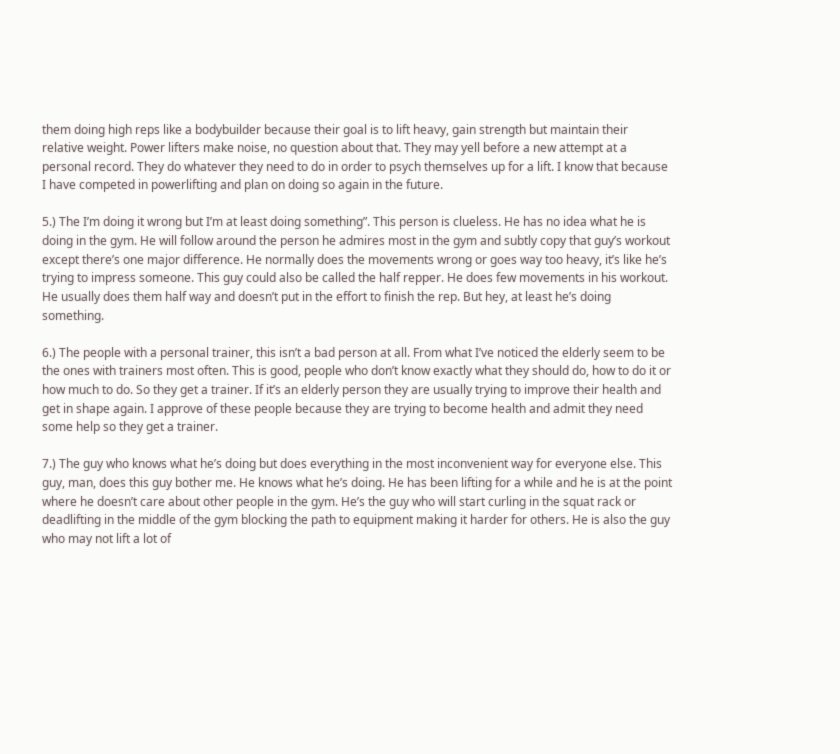them doing high reps like a bodybuilder because their goal is to lift heavy, gain strength but maintain their relative weight. Power lifters make noise, no question about that. They may yell before a new attempt at a personal record. They do whatever they need to do in order to psych themselves up for a lift. I know that because I have competed in powerlifting and plan on doing so again in the future.

5.) The I’m doing it wrong but I’m at least doing something”. This person is clueless. He has no idea what he is doing in the gym. He will follow around the person he admires most in the gym and subtly copy that guy’s workout except there’s one major difference. He normally does the movements wrong or goes way too heavy, it’s like he’s trying to impress someone. This guy could also be called the half repper. He does few movements in his workout. He usually does them half way and doesn’t put in the effort to finish the rep. But hey, at least he’s doing something.

6.) The people with a personal trainer, this isn’t a bad person at all. From what I’ve noticed the elderly seem to be the ones with trainers most often. This is good, people who don’t know exactly what they should do, how to do it or how much to do. So they get a trainer. If it’s an elderly person they are usually trying to improve their health and get in shape again. I approve of these people because they are trying to become health and admit they need some help so they get a trainer.

7.) The guy who knows what he’s doing but does everything in the most inconvenient way for everyone else. This guy, man, does this guy bother me. He knows what he’s doing. He has been lifting for a while and he is at the point where he doesn’t care about other people in the gym. He’s the guy who will start curling in the squat rack or deadlifting in the middle of the gym blocking the path to equipment making it harder for others. He is also the guy who may not lift a lot of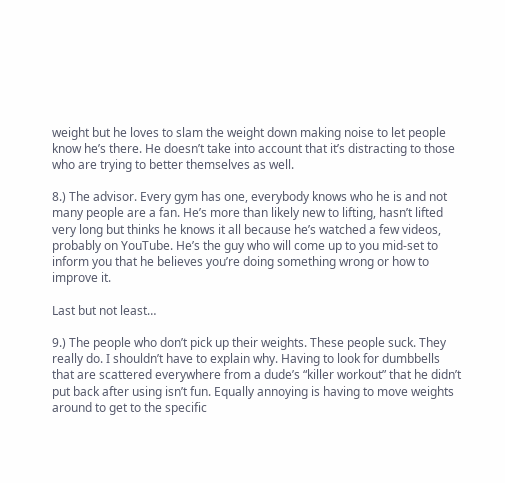weight but he loves to slam the weight down making noise to let people know he’s there. He doesn’t take into account that it’s distracting to those who are trying to better themselves as well.

8.) The advisor. Every gym has one, everybody knows who he is and not many people are a fan. He’s more than likely new to lifting, hasn’t lifted very long but thinks he knows it all because he’s watched a few videos, probably on YouTube. He’s the guy who will come up to you mid-set to inform you that he believes you’re doing something wrong or how to improve it.

Last but not least…

9.) The people who don’t pick up their weights. These people suck. They really do. I shouldn’t have to explain why. Having to look for dumbbells that are scattered everywhere from a dude’s “killer workout” that he didn’t put back after using isn’t fun. Equally annoying is having to move weights around to get to the specific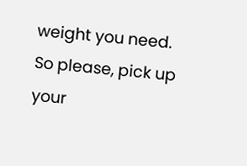weight you need. So please, pick up your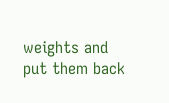weights and put them back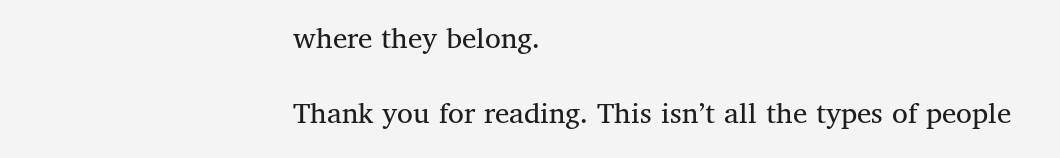where they belong.

Thank you for reading. This isn’t all the types of people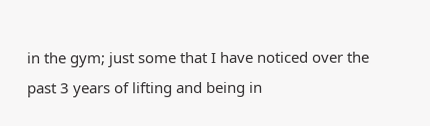in the gym; just some that I have noticed over the past 3 years of lifting and being in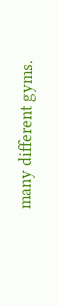many different gyms.